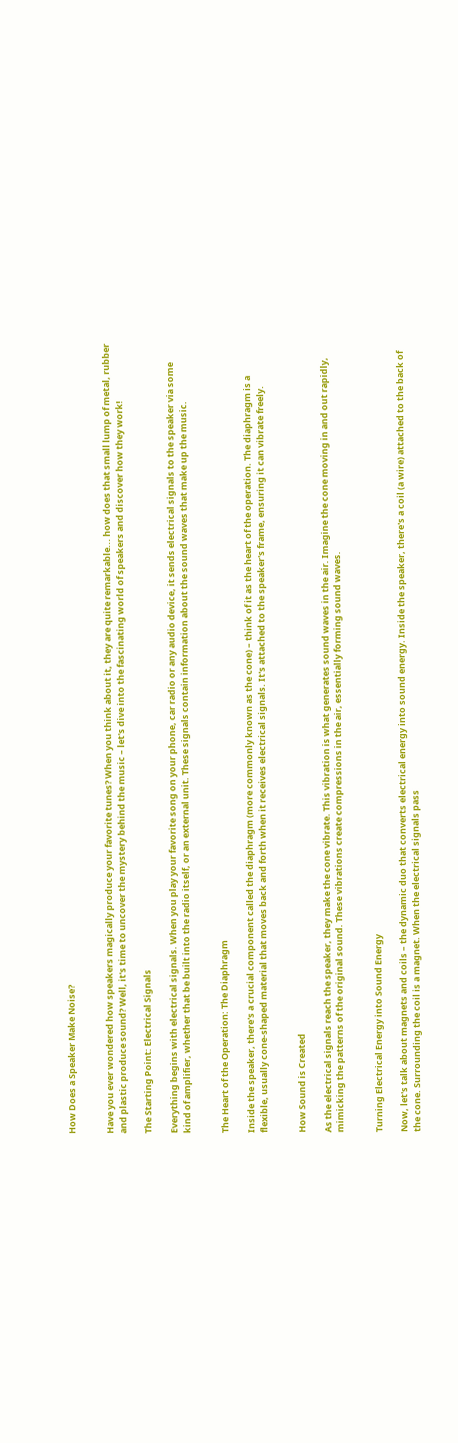How Does a Speaker Make Noise?


Have you ever wondered how speakers magically produce your favorite tunes? When you think about it, they are quite remarkable... how does that small lump of metal, rubber and plastic produce sound? Well, it's time to uncover the mystery behind the music – let's dive into the fascinating world of speakers and discover how they work!

The Starting Point: Electrical Signals

Everything begins with electrical signals. When you play your favorite song on your phone, car radio or any audio device, it sends electrical signals to the speaker via some kind of amplifier, whether that be built into the radio itself, or an external unit. These signals contain information about the sound waves that make up the music.


The Heart of the Operation: The Diaphragm

Inside the speaker, there's a crucial component called the diaphragm (more commonly known as the cone) – think of it as the heart of the operation. The diaphragm is a flexible, usually cone-shaped material that moves back and forth when it receives electrical signals. It's attached to the speaker's frame, ensuring it can vibrate freely.


How Sound is Created

As the electrical signals reach the speaker, they make the cone vibrate. This vibration is what generates sound waves in the air. Imagine the cone moving in and out rapidly, mimicking the patterns of the original sound. These vibrations create compressions in the air, essentially forming sound waves.


Turning Electrical Energy into Sound Energy

Now, let's talk about magnets and coils – the dynamic duo that converts electrical energy into sound energy. Inside the speaker, there's a coil (a wire) attached to the back of the cone. Surrounding the coil is a magnet. When the electrical signals pass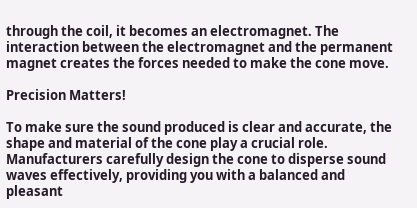through the coil, it becomes an electromagnet. The interaction between the electromagnet and the permanent magnet creates the forces needed to make the cone move.

Precision Matters!

To make sure the sound produced is clear and accurate, the shape and material of the cone play a crucial role. Manufacturers carefully design the cone to disperse sound waves effectively, providing you with a balanced and pleasant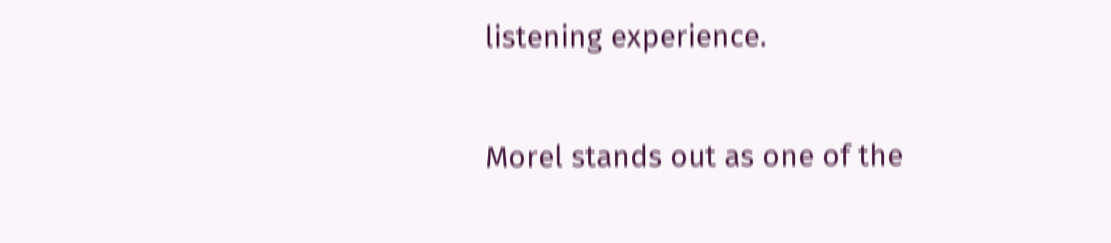listening experience.

Morel stands out as one of the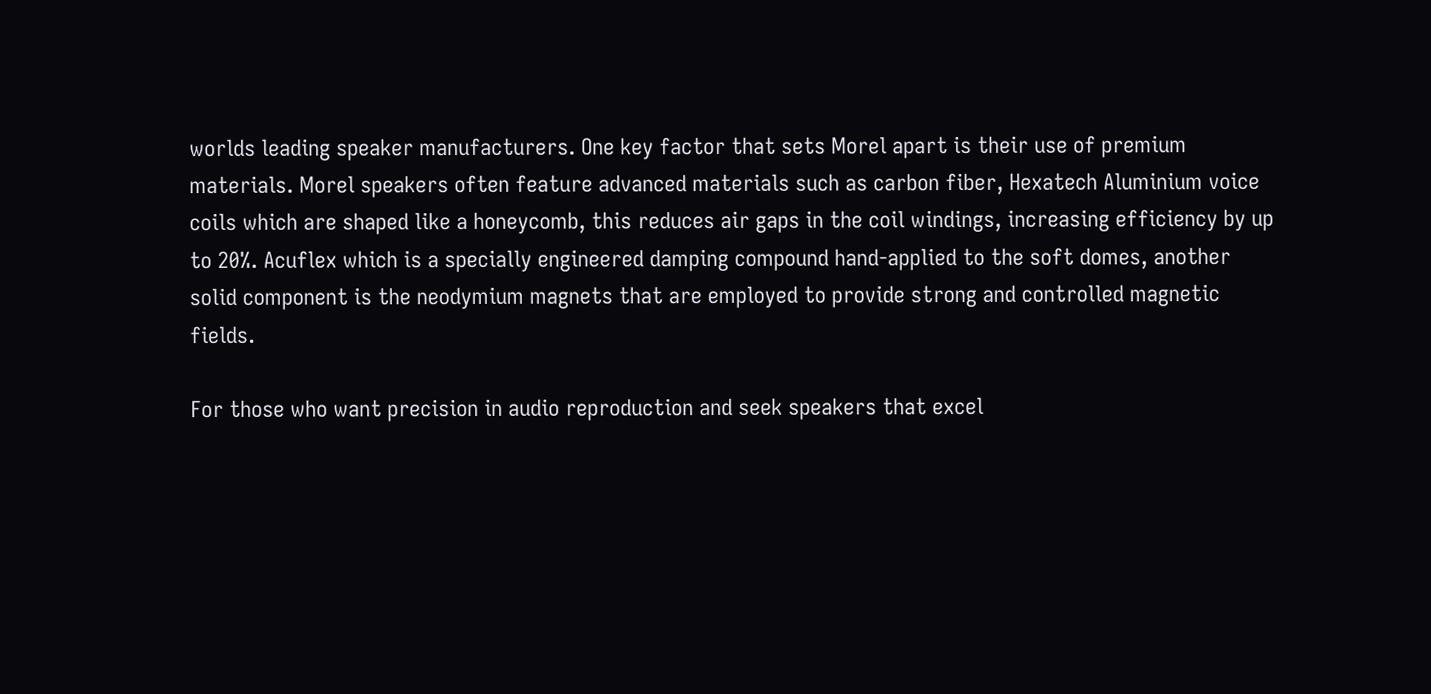worlds leading speaker manufacturers. One key factor that sets Morel apart is their use of premium materials. Morel speakers often feature advanced materials such as carbon fiber, Hexatech Aluminium voice coils which are shaped like a honeycomb, this reduces air gaps in the coil windings, increasing efficiency by up to 20%. Acuflex which is a specially engineered damping compound hand-applied to the soft domes, another solid component is the neodymium magnets that are employed to provide strong and controlled magnetic fields.

For those who want precision in audio reproduction and seek speakers that excel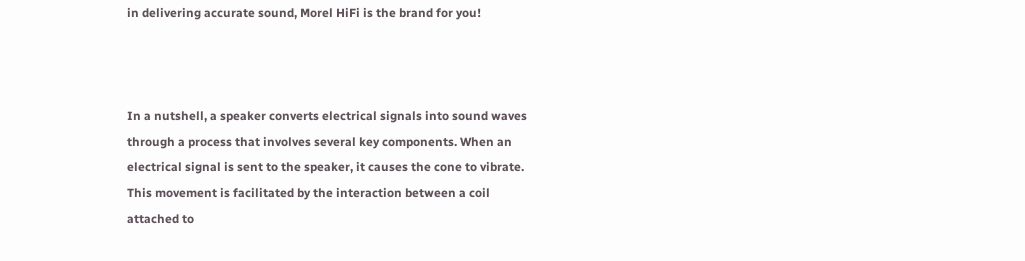in delivering accurate sound, Morel HiFi is the brand for you!



In a nutshell, a speaker converts electrical signals into sound waves through a process that involves several key components. When an electrical signal is sent to the speaker, it causes the cone to vibrate. This movement is facilitated by the interaction between a coil attached to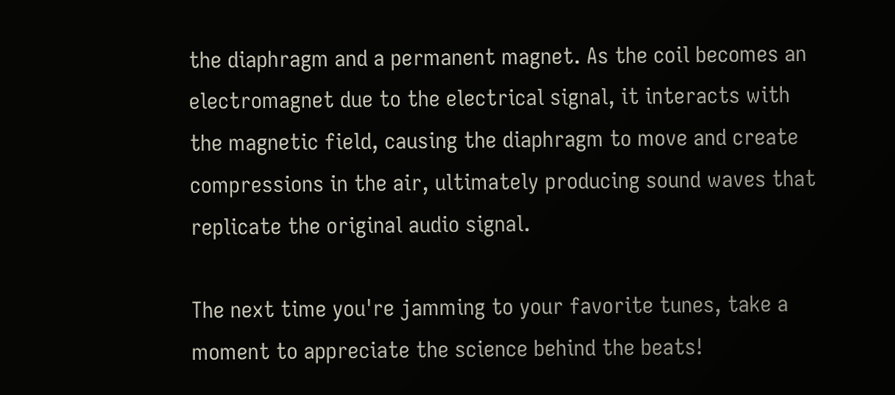the diaphragm and a permanent magnet. As the coil becomes an electromagnet due to the electrical signal, it interacts with the magnetic field, causing the diaphragm to move and create compressions in the air, ultimately producing sound waves that replicate the original audio signal.

The next time you're jamming to your favorite tunes, take a moment to appreciate the science behind the beats!